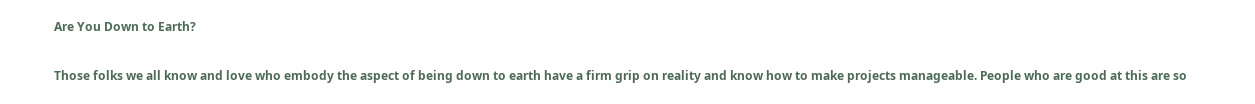Are You Down to Earth?

Those folks we all know and love who embody the aspect of being down to earth have a firm grip on reality and know how to make projects manageable. People who are good at this are so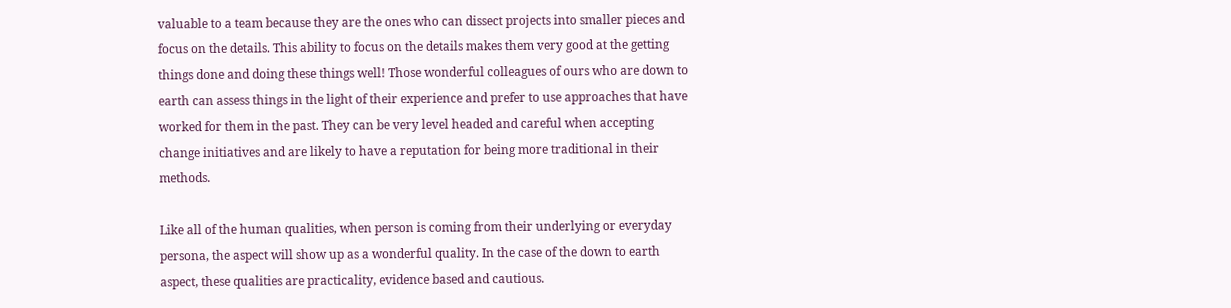valuable to a team because they are the ones who can dissect projects into smaller pieces and focus on the details. This ability to focus on the details makes them very good at the getting things done and doing these things well! Those wonderful colleagues of ours who are down to earth can assess things in the light of their experience and prefer to use approaches that have worked for them in the past. They can be very level headed and careful when accepting change initiatives and are likely to have a reputation for being more traditional in their methods.

Like all of the human qualities, when person is coming from their underlying or everyday persona, the aspect will show up as a wonderful quality. In the case of the down to earth aspect, these qualities are practicality, evidence based and cautious.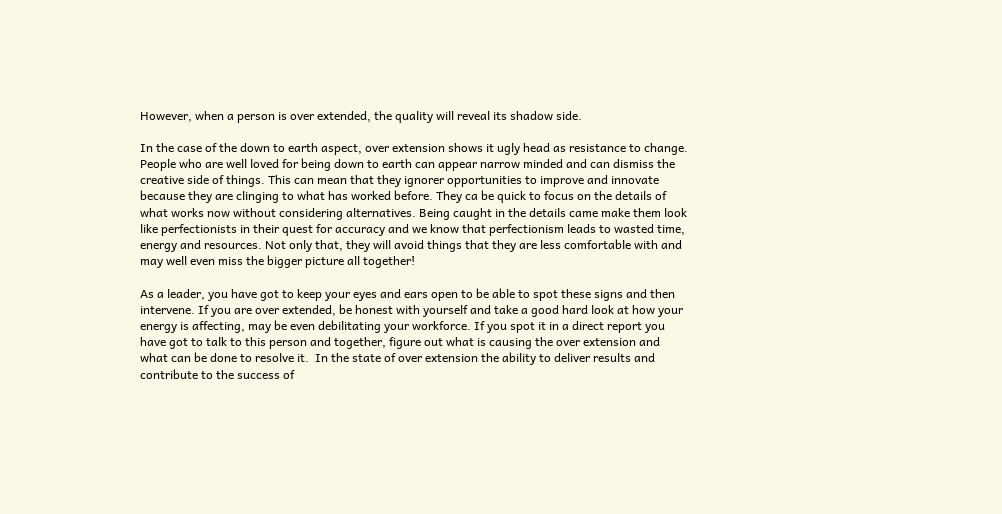However, when a person is over extended, the quality will reveal its shadow side.

In the case of the down to earth aspect, over extension shows it ugly head as resistance to change. People who are well loved for being down to earth can appear narrow minded and can dismiss the creative side of things. This can mean that they ignorer opportunities to improve and innovate because they are clinging to what has worked before. They ca be quick to focus on the details of what works now without considering alternatives. Being caught in the details came make them look like perfectionists in their quest for accuracy and we know that perfectionism leads to wasted time, energy and resources. Not only that, they will avoid things that they are less comfortable with and may well even miss the bigger picture all together!

As a leader, you have got to keep your eyes and ears open to be able to spot these signs and then intervene. If you are over extended, be honest with yourself and take a good hard look at how your energy is affecting, may be even debilitating your workforce. If you spot it in a direct report you have got to talk to this person and together, figure out what is causing the over extension and what can be done to resolve it.  In the state of over extension the ability to deliver results and contribute to the success of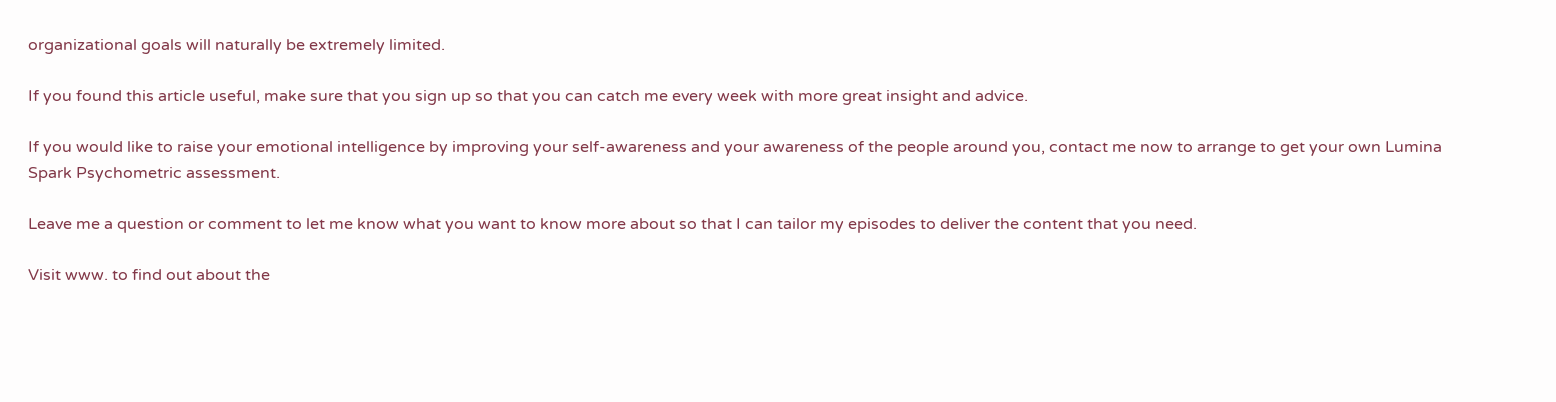organizational goals will naturally be extremely limited.

If you found this article useful, make sure that you sign up so that you can catch me every week with more great insight and advice.

If you would like to raise your emotional intelligence by improving your self-awareness and your awareness of the people around you, contact me now to arrange to get your own Lumina Spark Psychometric assessment.

Leave me a question or comment to let me know what you want to know more about so that I can tailor my episodes to deliver the content that you need.

Visit www. to find out about the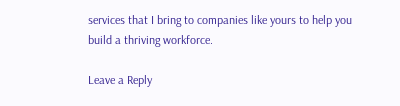services that I bring to companies like yours to help you build a thriving workforce.

Leave a Reply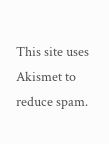This site uses Akismet to reduce spam.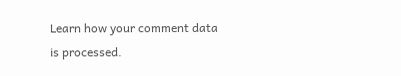Learn how your comment data is processed.